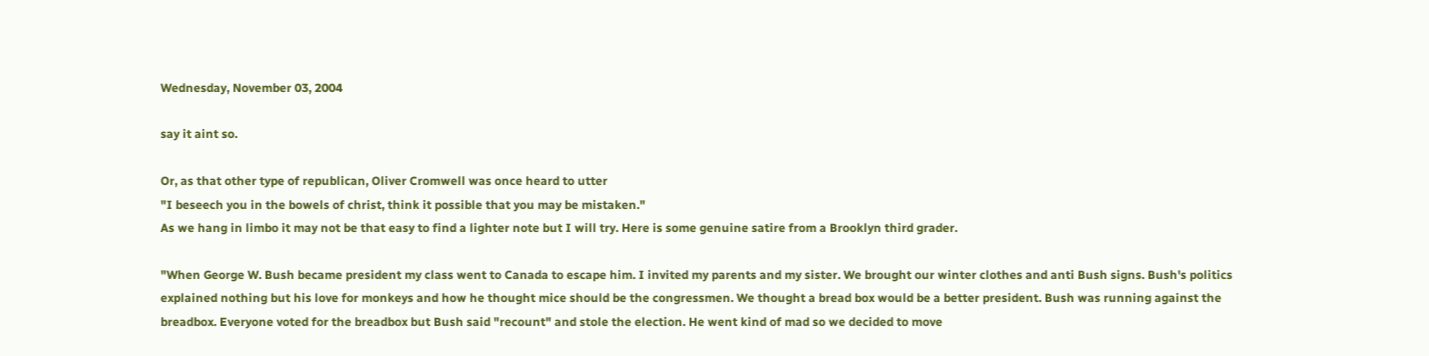Wednesday, November 03, 2004

say it aint so.

Or, as that other type of republican, Oliver Cromwell was once heard to utter
"I beseech you in the bowels of christ, think it possible that you may be mistaken."
As we hang in limbo it may not be that easy to find a lighter note but I will try. Here is some genuine satire from a Brooklyn third grader.

"When George W. Bush became president my class went to Canada to escape him. I invited my parents and my sister. We brought our winter clothes and anti Bush signs. Bush's politics explained nothing but his love for monkeys and how he thought mice should be the congressmen. We thought a bread box would be a better president. Bush was running against the breadbox. Everyone voted for the breadbox but Bush said "recount" and stole the election. He went kind of mad so we decided to move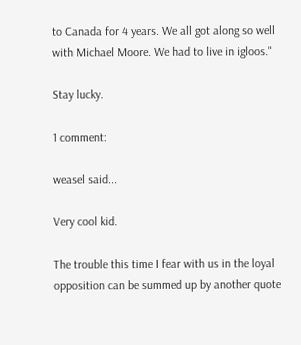to Canada for 4 years. We all got along so well with Michael Moore. We had to live in igloos."

Stay lucky.

1 comment:

weasel said...

Very cool kid.

The trouble this time I fear with us in the loyal opposition can be summed up by another quote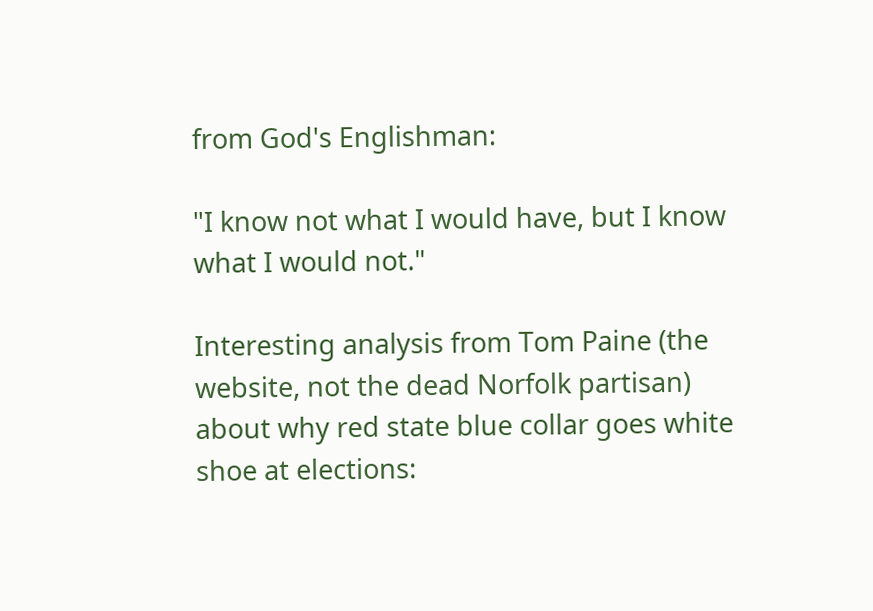from God's Englishman:

"I know not what I would have, but I know what I would not."

Interesting analysis from Tom Paine (the website, not the dead Norfolk partisan) about why red state blue collar goes white shoe at elections: